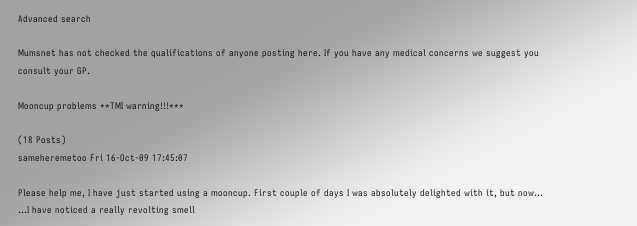Advanced search

Mumsnet has not checked the qualifications of anyone posting here. If you have any medical concerns we suggest you consult your GP.

Mooncup problems **TMI warning!!!***

(18 Posts)
sameheremetoo Fri 16-Oct-09 17:45:07

Please help me, I have just started using a mooncup. First couple of days I was absolutely delighted with it, but now... ...I have noticed a really revolting smell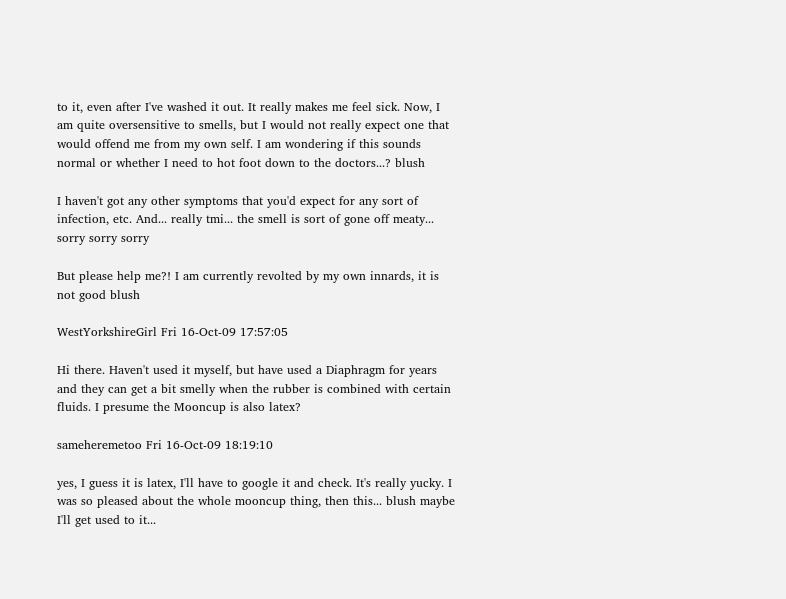to it, even after I've washed it out. It really makes me feel sick. Now, I am quite oversensitive to smells, but I would not really expect one that would offend me from my own self. I am wondering if this sounds normal or whether I need to hot foot down to the doctors...? blush

I haven't got any other symptoms that you'd expect for any sort of infection, etc. And... really tmi... the smell is sort of gone off meaty... sorry sorry sorry

But please help me?! I am currently revolted by my own innards, it is not good blush

WestYorkshireGirl Fri 16-Oct-09 17:57:05

Hi there. Haven't used it myself, but have used a Diaphragm for years and they can get a bit smelly when the rubber is combined with certain fluids. I presume the Mooncup is also latex?

sameheremetoo Fri 16-Oct-09 18:19:10

yes, I guess it is latex, I'll have to google it and check. It's really yucky. I was so pleased about the whole mooncup thing, then this... blush maybe I'll get used to it...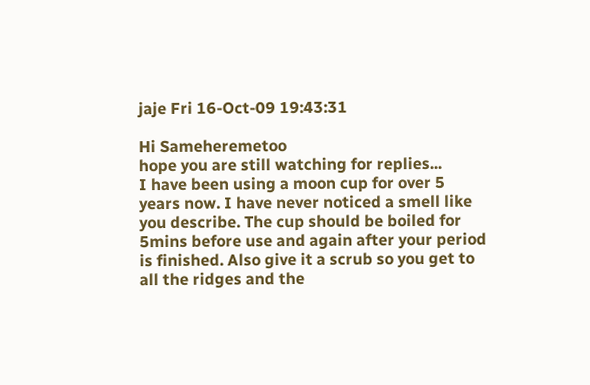jaje Fri 16-Oct-09 19:43:31

Hi Sameheremetoo
hope you are still watching for replies...
I have been using a moon cup for over 5 years now. I have never noticed a smell like you describe. The cup should be boiled for 5mins before use and again after your period is finished. Also give it a scrub so you get to all the ridges and the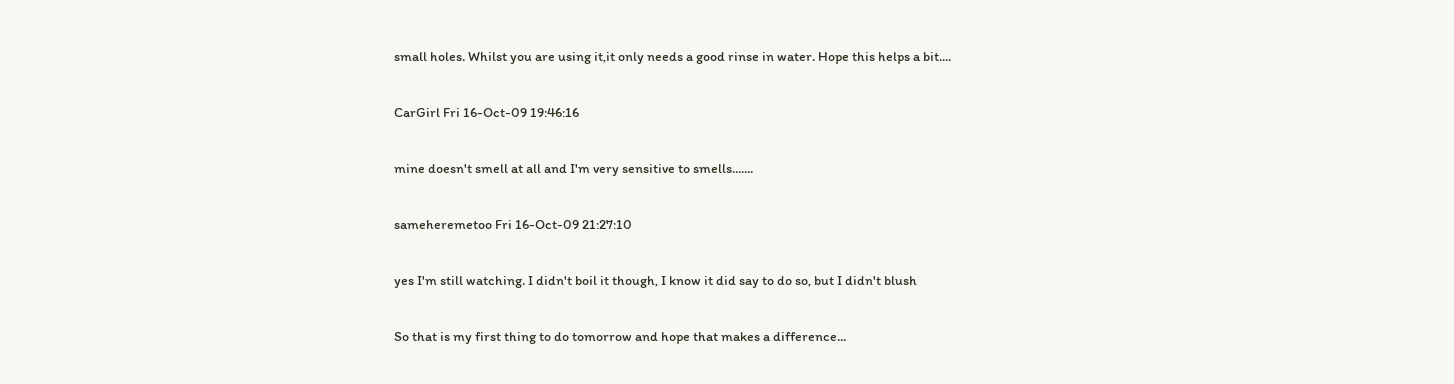small holes. Whilst you are using it,it only needs a good rinse in water. Hope this helps a bit....

CarGirl Fri 16-Oct-09 19:46:16

mine doesn't smell at all and I'm very sensitive to smells.......

sameheremetoo Fri 16-Oct-09 21:27:10

yes I'm still watching. I didn't boil it though, I know it did say to do so, but I didn't blush

So that is my first thing to do tomorrow and hope that makes a difference...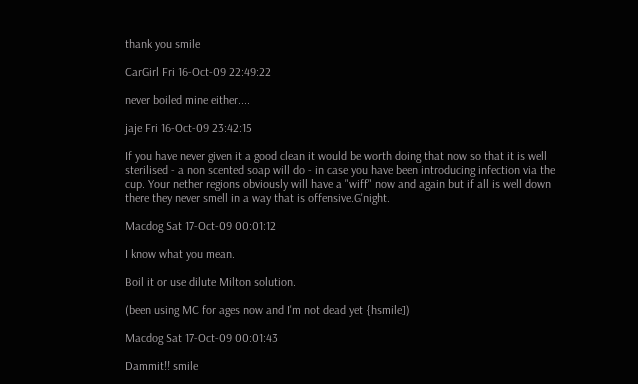thank you smile

CarGirl Fri 16-Oct-09 22:49:22

never boiled mine either....

jaje Fri 16-Oct-09 23:42:15

If you have never given it a good clean it would be worth doing that now so that it is well sterilised - a non scented soap will do - in case you have been introducing infection via the cup. Your nether regions obviously will have a "wiff" now and again but if all is well down there they never smell in a way that is offensive.G'night.

Macdog Sat 17-Oct-09 00:01:12

I know what you mean.

Boil it or use dilute Milton solution.

(been using MC for ages now and I'm not dead yet {hsmile])

Macdog Sat 17-Oct-09 00:01:43

Dammit!! smile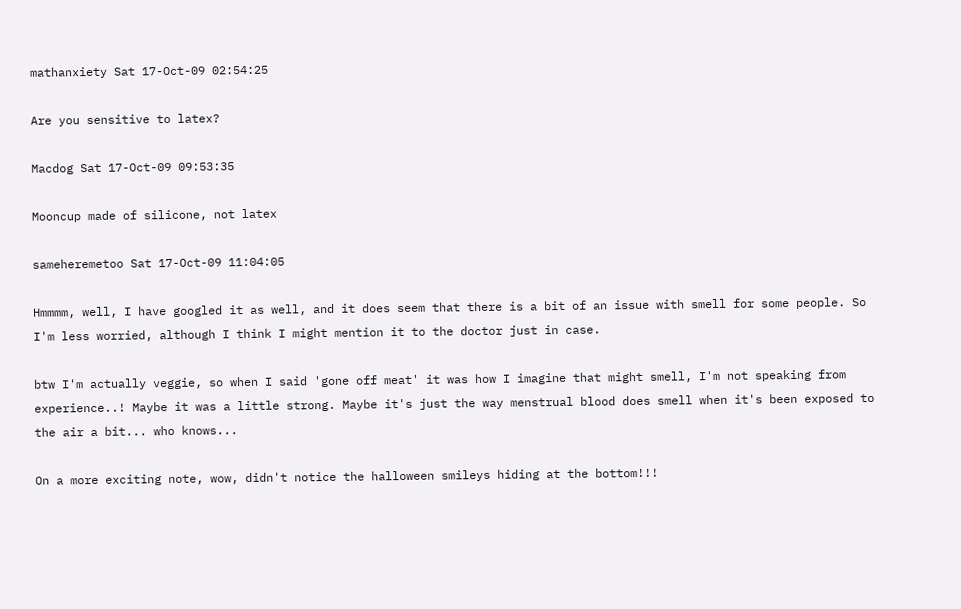mathanxiety Sat 17-Oct-09 02:54:25

Are you sensitive to latex?

Macdog Sat 17-Oct-09 09:53:35

Mooncup made of silicone, not latex

sameheremetoo Sat 17-Oct-09 11:04:05

Hmmmm, well, I have googled it as well, and it does seem that there is a bit of an issue with smell for some people. So I'm less worried, although I think I might mention it to the doctor just in case.

btw I'm actually veggie, so when I said 'gone off meat' it was how I imagine that might smell, I'm not speaking from experience..! Maybe it was a little strong. Maybe it's just the way menstrual blood does smell when it's been exposed to the air a bit... who knows...

On a more exciting note, wow, didn't notice the halloween smileys hiding at the bottom!!!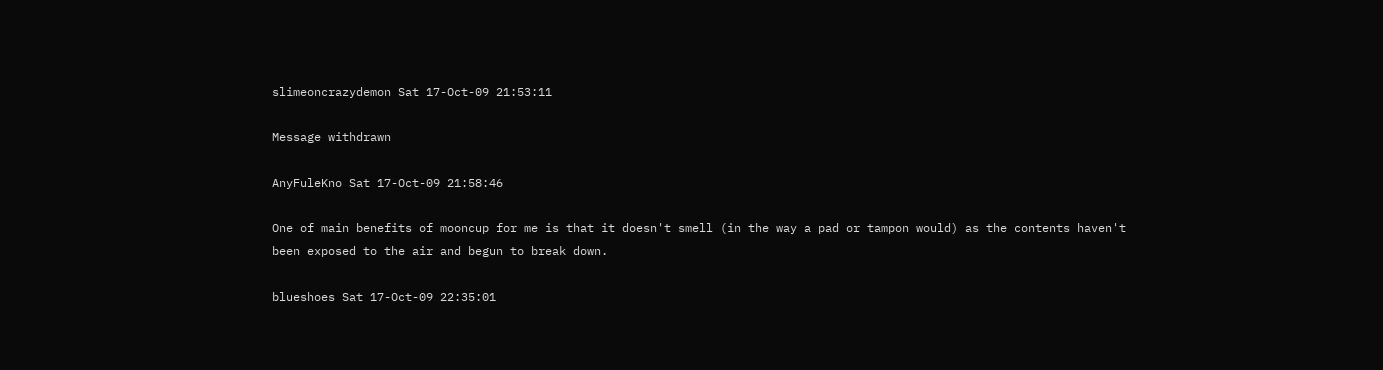slimeoncrazydemon Sat 17-Oct-09 21:53:11

Message withdrawn

AnyFuleKno Sat 17-Oct-09 21:58:46

One of main benefits of mooncup for me is that it doesn't smell (in the way a pad or tampon would) as the contents haven't been exposed to the air and begun to break down.

blueshoes Sat 17-Oct-09 22:35:01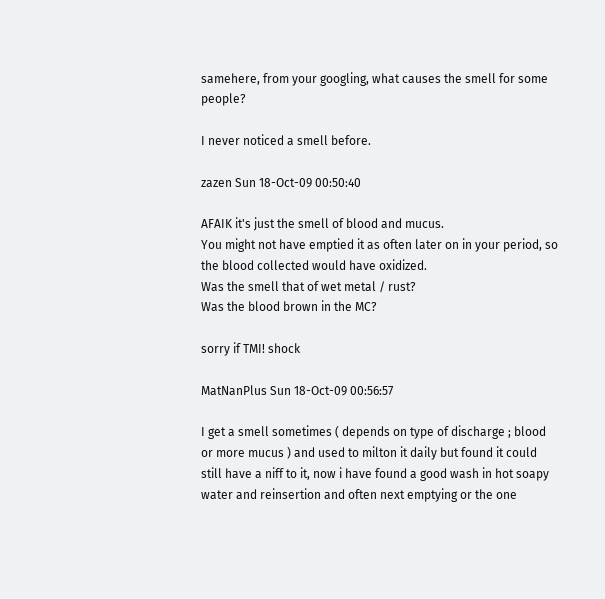samehere, from your googling, what causes the smell for some people?

I never noticed a smell before.

zazen Sun 18-Oct-09 00:50:40

AFAIK it's just the smell of blood and mucus.
You might not have emptied it as often later on in your period, so the blood collected would have oxidized.
Was the smell that of wet metal / rust?
Was the blood brown in the MC?

sorry if TMI! shock

MatNanPlus Sun 18-Oct-09 00:56:57

I get a smell sometimes ( depends on type of discharge ; blood or more mucus ) and used to milton it daily but found it could still have a niff to it, now i have found a good wash in hot soapy water and reinsertion and often next emptying or the one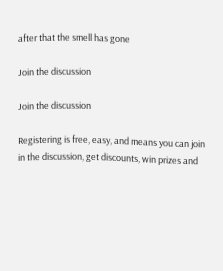after that the smell has gone

Join the discussion

Join the discussion

Registering is free, easy, and means you can join in the discussion, get discounts, win prizes and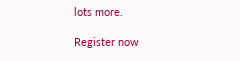lots more.

Register now